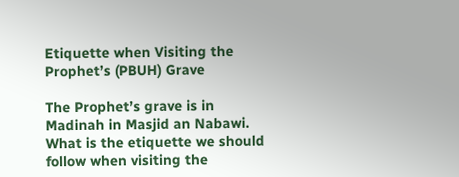Etiquette when Visiting the Prophet’s (PBUH) Grave

The Prophet’s grave is in Madinah in Masjid an Nabawi. What is the etiquette we should follow when visiting the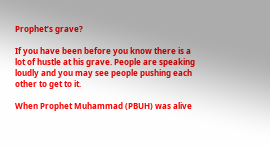Prophet’s grave?

If you have been before you know there is a lot of hustle at his grave. People are speaking loudly and you may see people pushing each other to get to it.

When Prophet Muhammad (PBUH) was alive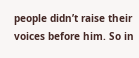people didn’t raise their voices before him. So in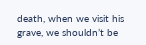death, when we visit his grave, we shouldn’t be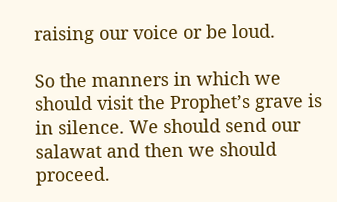raising our voice or be loud.

So the manners in which we should visit the Prophet’s grave is in silence. We should send our salawat and then we should proceed.